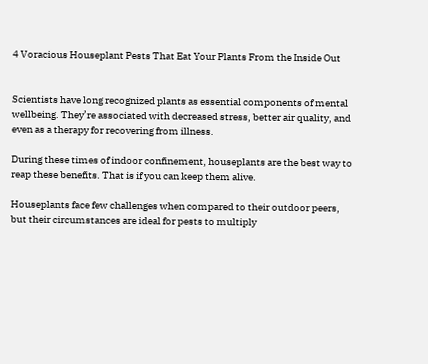4 Voracious Houseplant Pests That Eat Your Plants From the Inside Out


Scientists have long recognized plants as essential components of mental wellbeing. They’re associated with decreased stress, better air quality, and even as a therapy for recovering from illness.

During these times of indoor confinement, houseplants are the best way to reap these benefits. That is if you can keep them alive.

Houseplants face few challenges when compared to their outdoor peers, but their circumstances are ideal for pests to multiply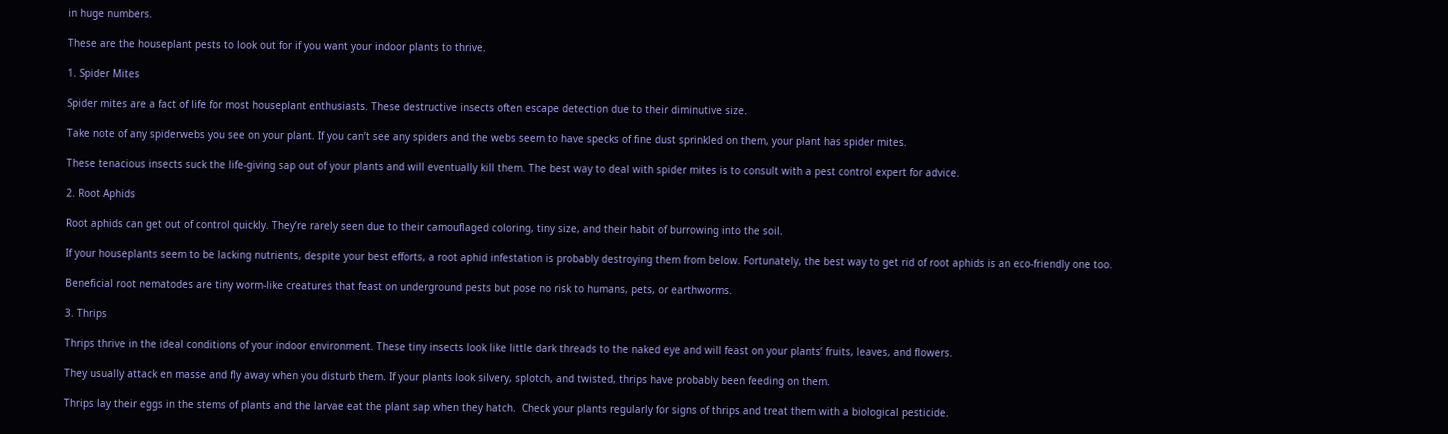in huge numbers.

These are the houseplant pests to look out for if you want your indoor plants to thrive.

1. Spider Mites

Spider mites are a fact of life for most houseplant enthusiasts. These destructive insects often escape detection due to their diminutive size.

Take note of any spiderwebs you see on your plant. If you can’t see any spiders and the webs seem to have specks of fine dust sprinkled on them, your plant has spider mites.

These tenacious insects suck the life-giving sap out of your plants and will eventually kill them. The best way to deal with spider mites is to consult with a pest control expert for advice.

2. Root Aphids

Root aphids can get out of control quickly. They’re rarely seen due to their camouflaged coloring, tiny size, and their habit of burrowing into the soil.

If your houseplants seem to be lacking nutrients, despite your best efforts, a root aphid infestation is probably destroying them from below. Fortunately, the best way to get rid of root aphids is an eco-friendly one too.

Beneficial root nematodes are tiny worm-like creatures that feast on underground pests but pose no risk to humans, pets, or earthworms.

3. Thrips

Thrips thrive in the ideal conditions of your indoor environment. These tiny insects look like little dark threads to the naked eye and will feast on your plants’ fruits, leaves, and flowers.

They usually attack en masse and fly away when you disturb them. If your plants look silvery, splotch, and twisted, thrips have probably been feeding on them.

Thrips lay their eggs in the stems of plants and the larvae eat the plant sap when they hatch.  Check your plants regularly for signs of thrips and treat them with a biological pesticide.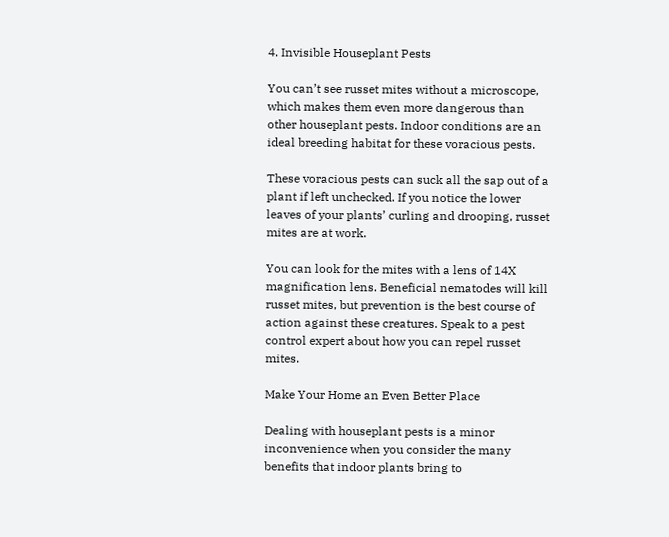4. Invisible Houseplant Pests

You can’t see russet mites without a microscope, which makes them even more dangerous than other houseplant pests. Indoor conditions are an ideal breeding habitat for these voracious pests.

These voracious pests can suck all the sap out of a plant if left unchecked. If you notice the lower leaves of your plants’ curling and drooping, russet mites are at work.

You can look for the mites with a lens of 14X magnification lens. Beneficial nematodes will kill russet mites, but prevention is the best course of action against these creatures. Speak to a pest control expert about how you can repel russet mites.

Make Your Home an Even Better Place

Dealing with houseplant pests is a minor inconvenience when you consider the many benefits that indoor plants bring to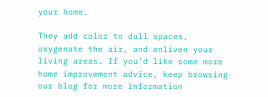your home.

They add color to dull spaces, oxygenate the air, and enliven your living areas. If you’d like some more home improvement advice, keep browsing our blog for more information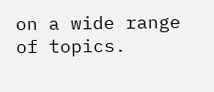on a wide range of topics.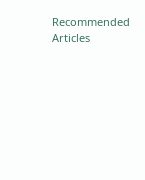Recommended Articles